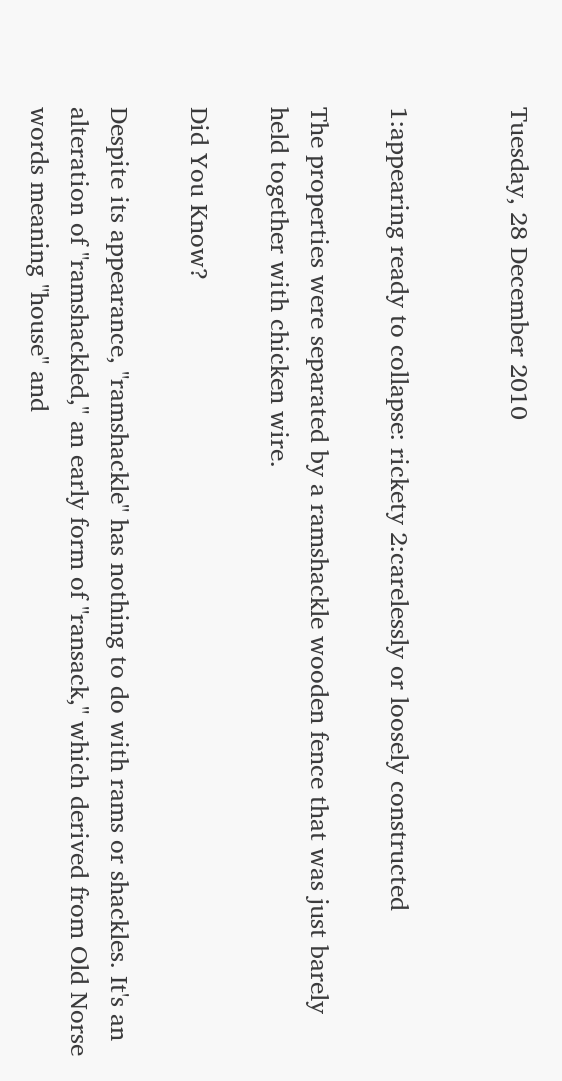Tuesday, 28 December 2010


1:appearing ready to collapse: rickety 2:carelessly or loosely constructed

The properties were separated by a ramshackle wooden fence that was just barely held together with chicken wire.

Did You Know?

Despite its appearance, "ramshackle" has nothing to do with rams or shackles. It's an alteration of "ramshackled," an early form of "ransack," which derived from Old Norse words meaning "house" and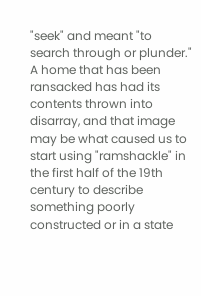"seek" and meant "to search through or plunder." A home that has been ransacked has had its contents thrown into disarray, and that image may be what caused us to start using "ramshackle" in the first half of the 19th century to describe something poorly constructed or in a state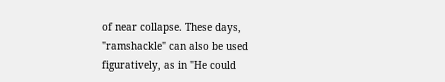of near collapse. These days, "ramshackle" can also be used figuratively, as in "He could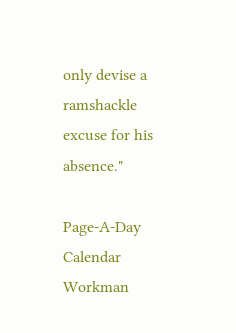only devise a ramshackle excuse for his absence."

Page-A-Day Calendar
Workman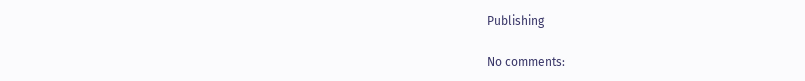Publishing

No comments: